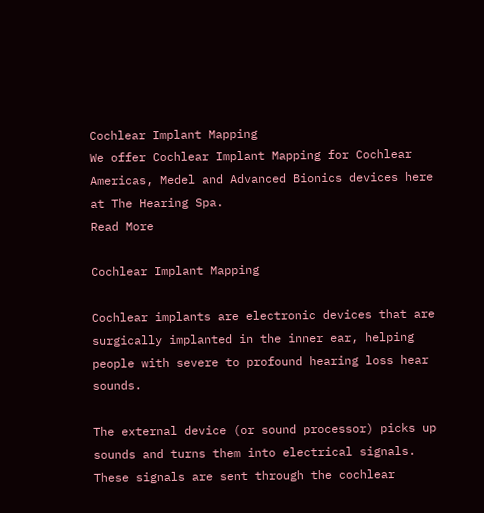Cochlear Implant Mapping
We offer Cochlear Implant Mapping for Cochlear Americas, Medel and Advanced Bionics devices here at The Hearing Spa.
Read More

Cochlear Implant Mapping

Cochlear implants are electronic devices that are surgically implanted in the inner ear, helping people with severe to profound hearing loss hear sounds.

The external device (or sound processor) picks up sounds and turns them into electrical signals. These signals are sent through the cochlear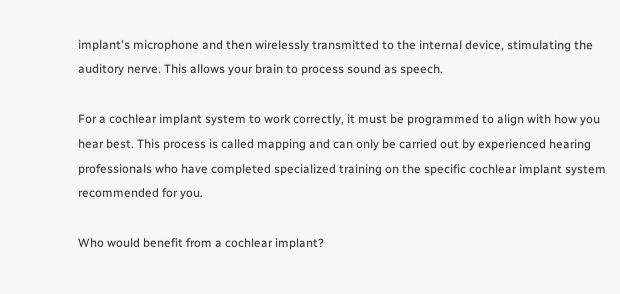implant's microphone and then wirelessly transmitted to the internal device, stimulating the auditory nerve. This allows your brain to process sound as speech.

For a cochlear implant system to work correctly, it must be programmed to align with how you hear best. This process is called mapping and can only be carried out by experienced hearing professionals who have completed specialized training on the specific cochlear implant system recommended for you.

Who would benefit from a cochlear implant?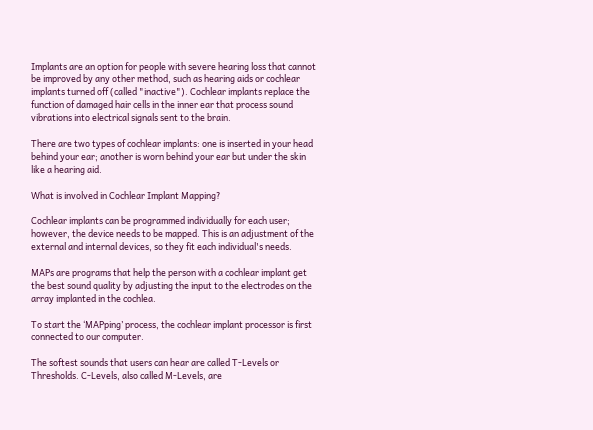Implants are an option for people with severe hearing loss that cannot be improved by any other method, such as hearing aids or cochlear implants turned off (called "inactive"). Cochlear implants replace the function of damaged hair cells in the inner ear that process sound vibrations into electrical signals sent to the brain.

There are two types of cochlear implants: one is inserted in your head behind your ear; another is worn behind your ear but under the skin like a hearing aid.

What is involved in Cochlear Implant Mapping?

Cochlear implants can be programmed individually for each user; however, the device needs to be mapped. This is an adjustment of the external and internal devices, so they fit each individual's needs.

MAPs are programs that help the person with a cochlear implant get the best sound quality by adjusting the input to the electrodes on the array implanted in the cochlea.

To start the ‘MAPping’ process, the cochlear implant processor is first connected to our computer.

The softest sounds that users can hear are called T-Levels or Thresholds. C-Levels, also called M-Levels, are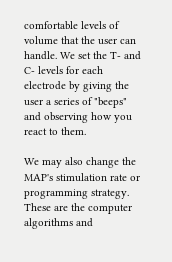comfortable levels of volume that the user can handle. We set the T- and C- levels for each electrode by giving the user a series of "beeps" and observing how you react to them.

We may also change the MAP's stimulation rate or programming strategy. These are the computer algorithms and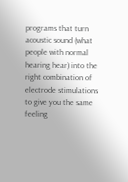programs that turn acoustic sound (what people with normal hearing hear) into the right combination of electrode stimulations to give you the same feeling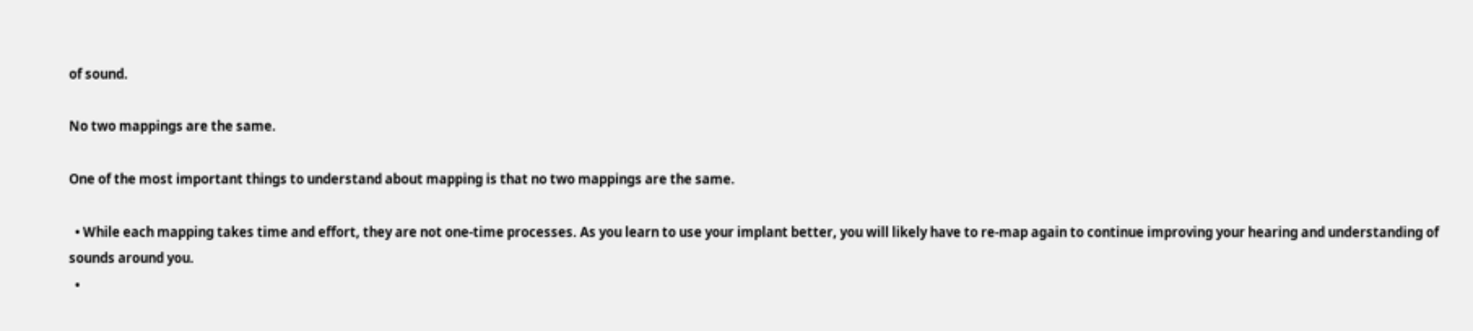of sound.

No two mappings are the same.

One of the most important things to understand about mapping is that no two mappings are the same.

  • While each mapping takes time and effort, they are not one-time processes. As you learn to use your implant better, you will likely have to re-map again to continue improving your hearing and understanding of sounds around you.
  •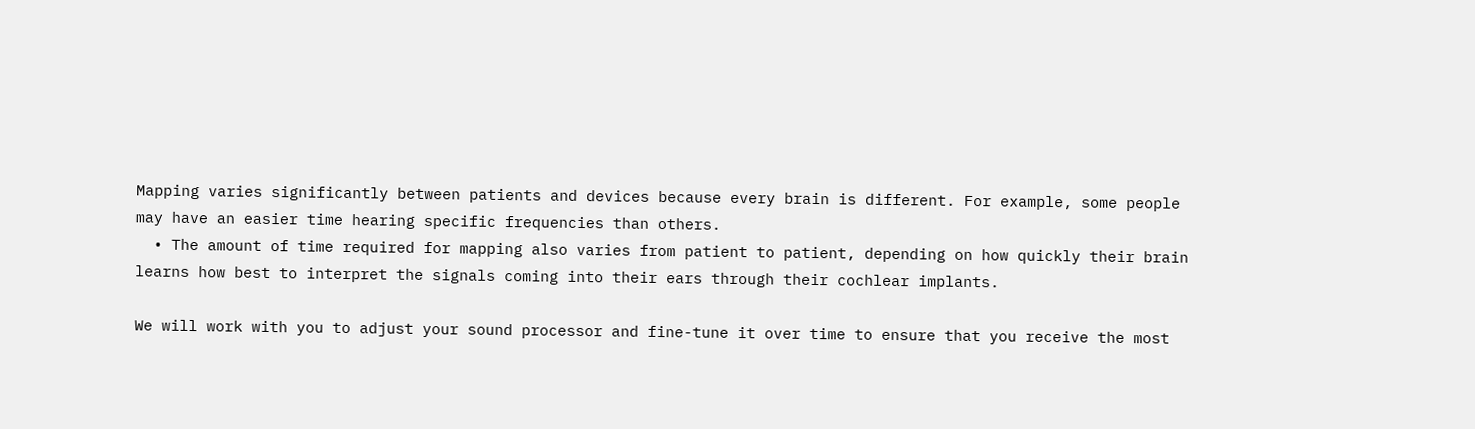Mapping varies significantly between patients and devices because every brain is different. For example, some people may have an easier time hearing specific frequencies than others.
  • The amount of time required for mapping also varies from patient to patient, depending on how quickly their brain learns how best to interpret the signals coming into their ears through their cochlear implants.

We will work with you to adjust your sound processor and fine-tune it over time to ensure that you receive the most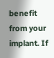benefit from your implant. If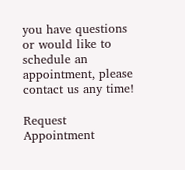you have questions or would like to schedule an appointment, please contact us any time!

Request Appointment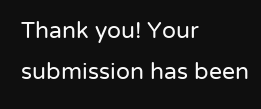Thank you! Your submission has been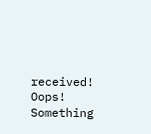received!
Oops! Something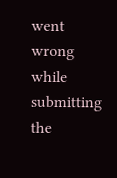went wrong while submitting the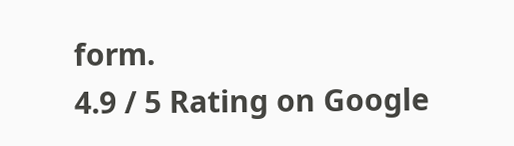form.
4.9 / 5 Rating on Google